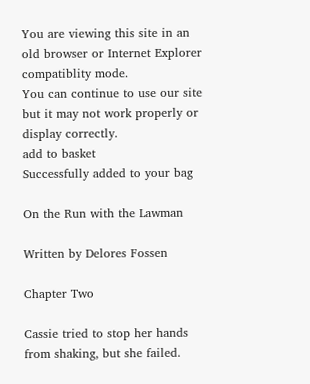You are viewing this site in an old browser or Internet Explorer compatiblity mode.
You can continue to use our site but it may not work properly or display correctly.
add to basket
Successfully added to your bag

On the Run with the Lawman

Written by Delores Fossen

Chapter Two

Cassie tried to stop her hands from shaking, but she failed.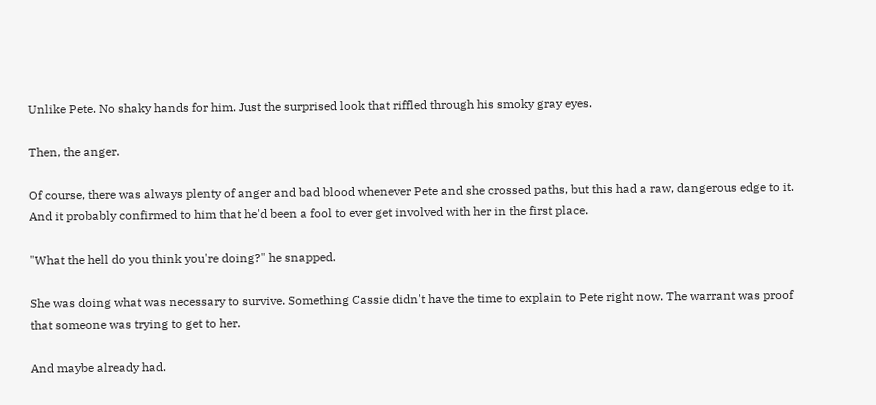Unlike Pete. No shaky hands for him. Just the surprised look that riffled through his smoky gray eyes.

Then, the anger.

Of course, there was always plenty of anger and bad blood whenever Pete and she crossed paths, but this had a raw, dangerous edge to it. And it probably confirmed to him that he'd been a fool to ever get involved with her in the first place.

"What the hell do you think you're doing?" he snapped.

She was doing what was necessary to survive. Something Cassie didn't have the time to explain to Pete right now. The warrant was proof that someone was trying to get to her.

And maybe already had.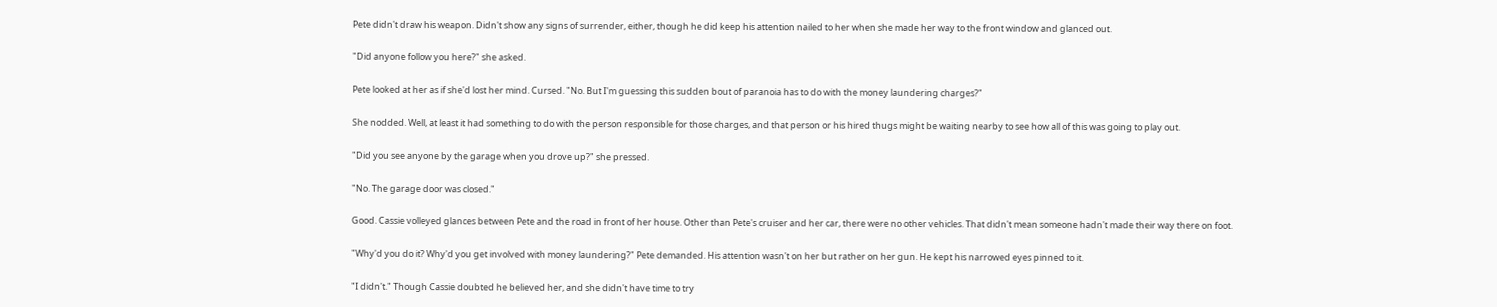Pete didn't draw his weapon. Didn't show any signs of surrender, either, though he did keep his attention nailed to her when she made her way to the front window and glanced out.

"Did anyone follow you here?" she asked.

Pete looked at her as if she'd lost her mind. Cursed. "No. But I'm guessing this sudden bout of paranoia has to do with the money laundering charges?"

She nodded. Well, at least it had something to do with the person responsible for those charges, and that person or his hired thugs might be waiting nearby to see how all of this was going to play out.

"Did you see anyone by the garage when you drove up?" she pressed.

"No. The garage door was closed."

Good. Cassie volleyed glances between Pete and the road in front of her house. Other than Pete's cruiser and her car, there were no other vehicles. That didn't mean someone hadn't made their way there on foot.

"Why'd you do it? Why'd you get involved with money laundering?" Pete demanded. His attention wasn't on her but rather on her gun. He kept his narrowed eyes pinned to it.

"I didn't." Though Cassie doubted he believed her, and she didn't have time to try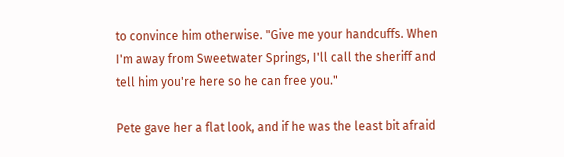to convince him otherwise. "Give me your handcuffs. When I'm away from Sweetwater Springs, I'll call the sheriff and tell him you're here so he can free you."

Pete gave her a flat look, and if he was the least bit afraid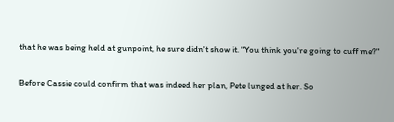that he was being held at gunpoint, he sure didn't show it. "You think you're going to cuff me?"

Before Cassie could confirm that was indeed her plan, Pete lunged at her. So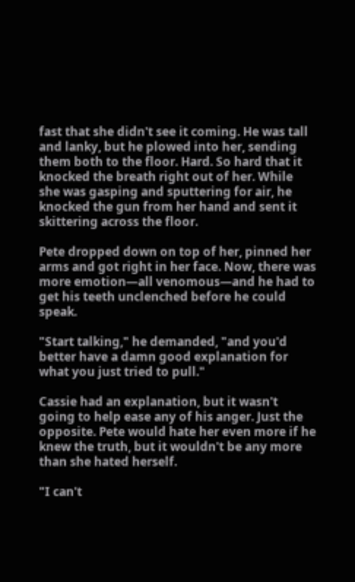fast that she didn't see it coming. He was tall and lanky, but he plowed into her, sending them both to the floor. Hard. So hard that it knocked the breath right out of her. While she was gasping and sputtering for air, he knocked the gun from her hand and sent it skittering across the floor.

Pete dropped down on top of her, pinned her arms and got right in her face. Now, there was more emotion—all venomous—and he had to get his teeth unclenched before he could speak.

"Start talking," he demanded, "and you'd better have a damn good explanation for what you just tried to pull."

Cassie had an explanation, but it wasn't going to help ease any of his anger. Just the opposite. Pete would hate her even more if he knew the truth, but it wouldn't be any more than she hated herself.

"I can't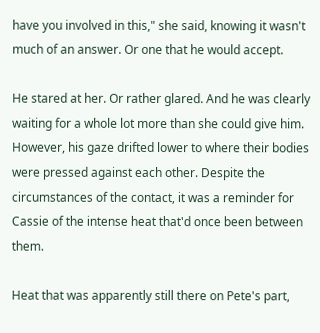have you involved in this," she said, knowing it wasn't much of an answer. Or one that he would accept.

He stared at her. Or rather glared. And he was clearly waiting for a whole lot more than she could give him. However, his gaze drifted lower to where their bodies were pressed against each other. Despite the circumstances of the contact, it was a reminder for Cassie of the intense heat that'd once been between them.

Heat that was apparently still there on Pete's part,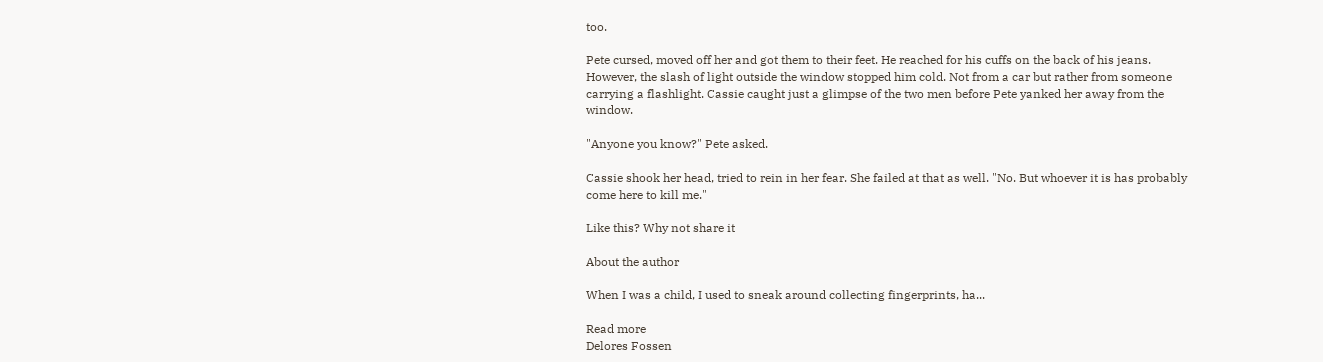too.

Pete cursed, moved off her and got them to their feet. He reached for his cuffs on the back of his jeans. However, the slash of light outside the window stopped him cold. Not from a car but rather from someone carrying a flashlight. Cassie caught just a glimpse of the two men before Pete yanked her away from the window.

"Anyone you know?" Pete asked.

Cassie shook her head, tried to rein in her fear. She failed at that as well. "No. But whoever it is has probably come here to kill me."

Like this? Why not share it

About the author

When I was a child, I used to sneak around collecting fingerprints, ha...

Read more
Delores Fossen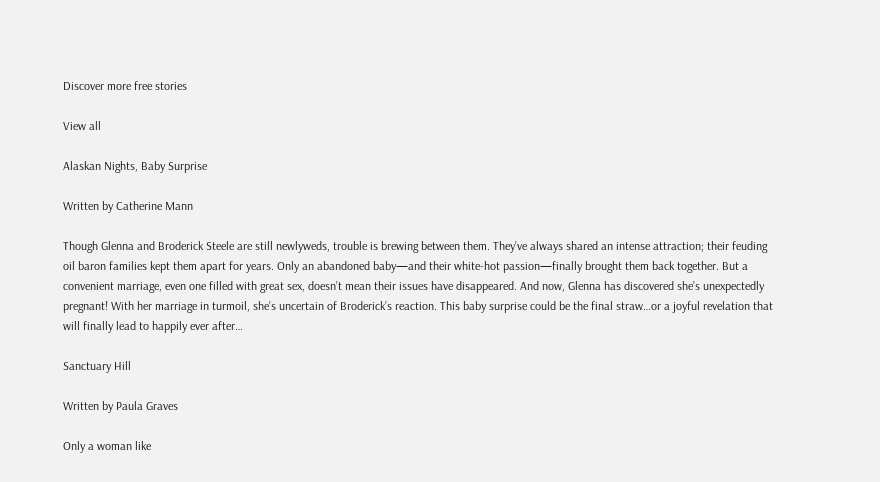Discover more free stories

View all

Alaskan Nights, Baby Surprise

Written by Catherine Mann

Though Glenna and Broderick Steele are still newlyweds, trouble is brewing between them. They’ve always shared an intense attraction; their feuding oil baron families kept them apart for years. Only an abandoned baby—and their white-hot passion—finally brought them back together. But a convenient marriage, even one filled with great sex, doesn’t mean their issues have disappeared. And now, Glenna has discovered she’s unexpectedly pregnant! With her marriage in turmoil, she’s uncertain of Broderick’s reaction. This baby surprise could be the final straw…or a joyful revelation that will finally lead to happily ever after…

Sanctuary Hill

Written by Paula Graves

Only a woman like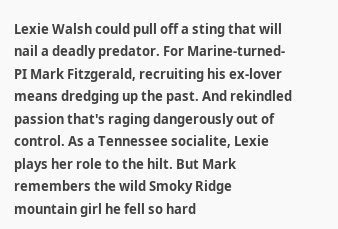Lexie Walsh could pull off a sting that will nail a deadly predator. For Marine-turned-PI Mark Fitzgerald, recruiting his ex-lover means dredging up the past. And rekindled passion that's raging dangerously out of control. As a Tennessee socialite, Lexie plays her role to the hilt. But Mark remembers the wild Smoky Ridge mountain girl he fell so hard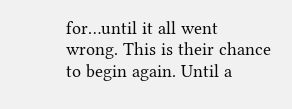for…until it all went wrong. This is their chance to begin again. Until a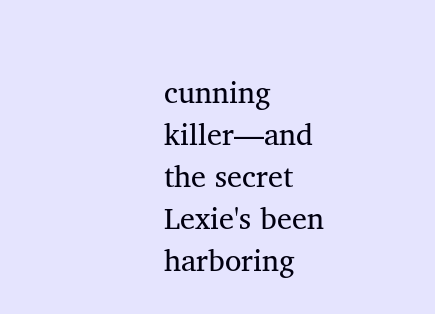cunning killer—and the secret Lexie's been harboring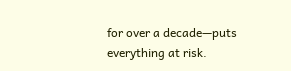for over a decade—puts everything at risk.